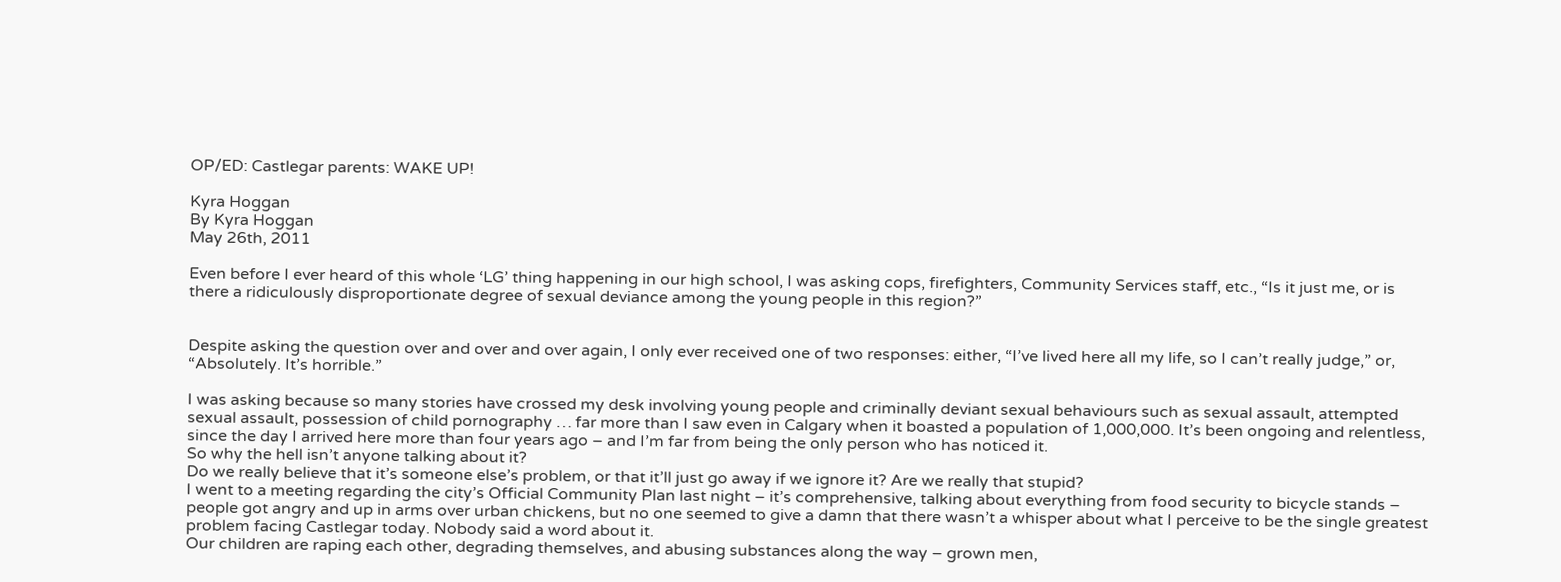OP/ED: Castlegar parents: WAKE UP!

Kyra Hoggan
By Kyra Hoggan
May 26th, 2011

Even before I ever heard of this whole ‘LG’ thing happening in our high school, I was asking cops, firefighters, Community Services staff, etc., “Is it just me, or is there a ridiculously disproportionate degree of sexual deviance among the young people in this region?”


Despite asking the question over and over and over again, I only ever received one of two responses: either, “I’ve lived here all my life, so I can’t really judge,” or, “Absolutely. It’s horrible.”

I was asking because so many stories have crossed my desk involving young people and criminally deviant sexual behaviours such as sexual assault, attempted sexual assault, possession of child pornography … far more than I saw even in Calgary when it boasted a population of 1,000,000. It’s been ongoing and relentless, since the day I arrived here more than four years ago – and I’m far from being the only person who has noticed it.
So why the hell isn’t anyone talking about it?
Do we really believe that it’s someone else’s problem, or that it’ll just go away if we ignore it? Are we really that stupid?
I went to a meeting regarding the city’s Official Community Plan last night – it’s comprehensive, talking about everything from food security to bicycle stands – people got angry and up in arms over urban chickens, but no one seemed to give a damn that there wasn’t a whisper about what I perceive to be the single greatest problem facing Castlegar today. Nobody said a word about it.
Our children are raping each other, degrading themselves, and abusing substances along the way – grown men,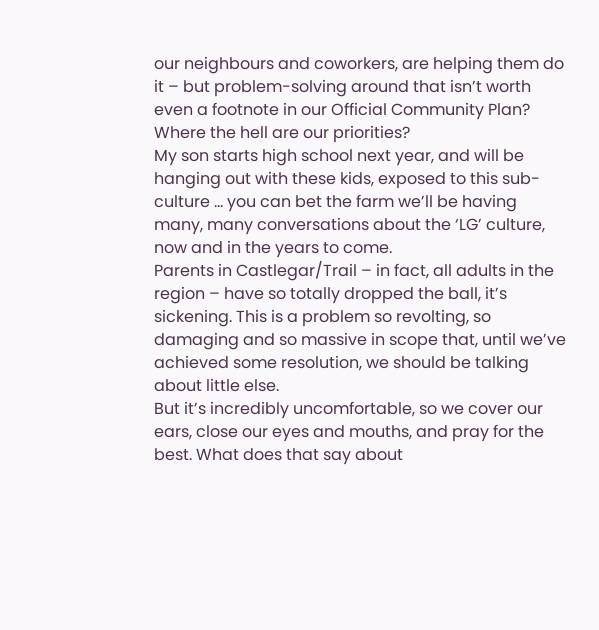our neighbours and coworkers, are helping them do it – but problem-solving around that isn’t worth even a footnote in our Official Community Plan?
Where the hell are our priorities?
My son starts high school next year, and will be hanging out with these kids, exposed to this sub-culture … you can bet the farm we’ll be having many, many conversations about the ‘LG’ culture, now and in the years to come.
Parents in Castlegar/Trail – in fact, all adults in the region – have so totally dropped the ball, it’s sickening. This is a problem so revolting, so damaging and so massive in scope that, until we’ve achieved some resolution, we should be talking about little else.
But it’s incredibly uncomfortable, so we cover our ears, close our eyes and mouths, and pray for the best. What does that say about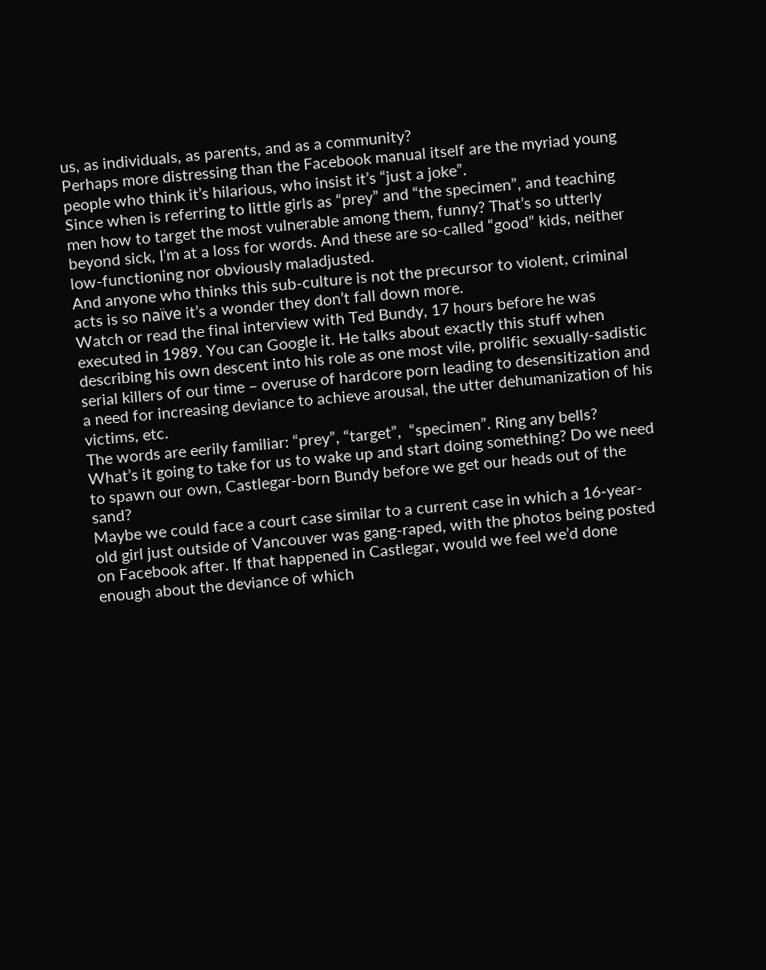us, as individuals, as parents, and as a community?
Perhaps more distressing than the Facebook manual itself are the myriad young people who think it’s hilarious, who insist it’s “just a joke”.
Since when is referring to little girls as “prey” and “the specimen”, and teaching men how to target the most vulnerable among them, funny? That’s so utterly beyond sick, I’m at a loss for words. And these are so-called “good” kids, neither low-functioning nor obviously maladjusted.
And anyone who thinks this sub-culture is not the precursor to violent, criminal acts is so naïve it’s a wonder they don’t fall down more.
Watch or read the final interview with Ted Bundy, 17 hours before he was executed in 1989. You can Google it. He talks about exactly this stuff when describing his own descent into his role as one most vile, prolific sexually-sadistic serial killers of our time – overuse of hardcore porn leading to desensitization and a need for increasing deviance to achieve arousal, the utter dehumanization of his victims, etc.
The words are eerily familiar: “prey”, “target”,  “specimen”. Ring any bells?
What’s it going to take for us to wake up and start doing something? Do we need to spawn our own, Castlegar-born Bundy before we get our heads out of the sand?
Maybe we could face a court case similar to a current case in which a 16-year-old girl just outside of Vancouver was gang-raped, with the photos being posted on Facebook after. If that happened in Castlegar, would we feel we’d done enough about the deviance of which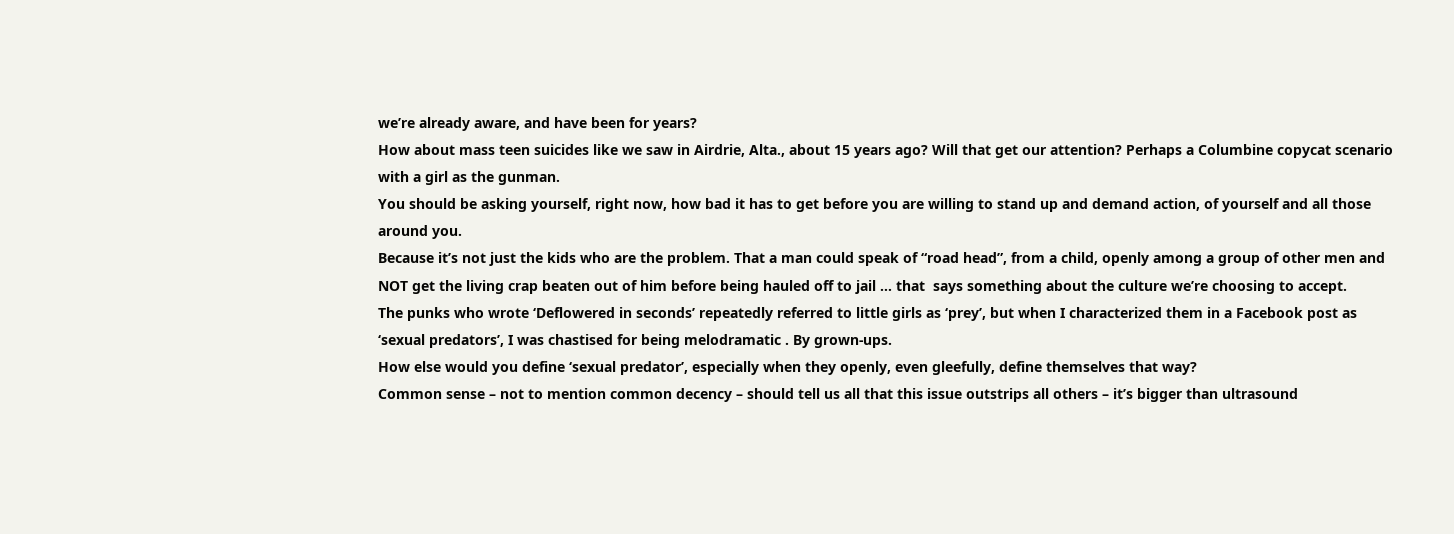we’re already aware, and have been for years?
How about mass teen suicides like we saw in Airdrie, Alta., about 15 years ago? Will that get our attention? Perhaps a Columbine copycat scenario with a girl as the gunman.
You should be asking yourself, right now, how bad it has to get before you are willing to stand up and demand action, of yourself and all those around you.
Because it’s not just the kids who are the problem. That a man could speak of “road head”, from a child, openly among a group of other men and NOT get the living crap beaten out of him before being hauled off to jail … that  says something about the culture we’re choosing to accept.
The punks who wrote ‘Deflowered in seconds’ repeatedly referred to little girls as ‘prey’, but when I characterized them in a Facebook post as ‘sexual predators’, I was chastised for being melodramatic . By grown-ups.
How else would you define ‘sexual predator’, especially when they openly, even gleefully, define themselves that way?
Common sense – not to mention common decency – should tell us all that this issue outstrips all others – it’s bigger than ultrasound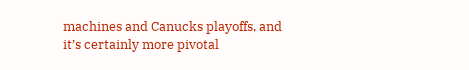machines and Canucks playoffs, and it’s certainly more pivotal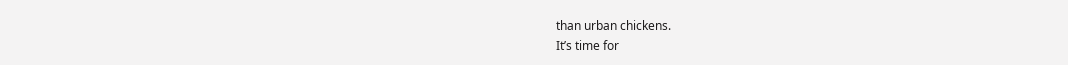than urban chickens.
It’s time for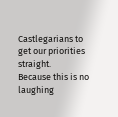Castlegarians to get our priorities straight.
Because this is no laughing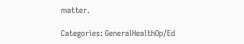matter.

Categories: GeneralHealthOp/Ed